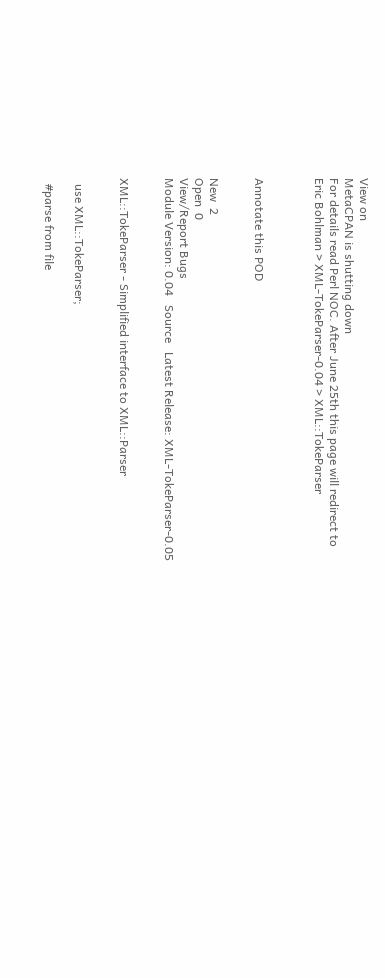View on
MetaCPAN is shutting down
For details read Perl NOC. After June 25th this page will redirect to
Eric Bohlman > XML-TokeParser-0.04 > XML::TokeParser



Annotate this POD


New  2
Open  0
View/Report Bugs
Module Version: 0.04   Source   Latest Release: XML-TokeParser-0.05


XML::TokeParser - Simplified interface to XML::Parser


  use XML::TokeParser;

  #parse from file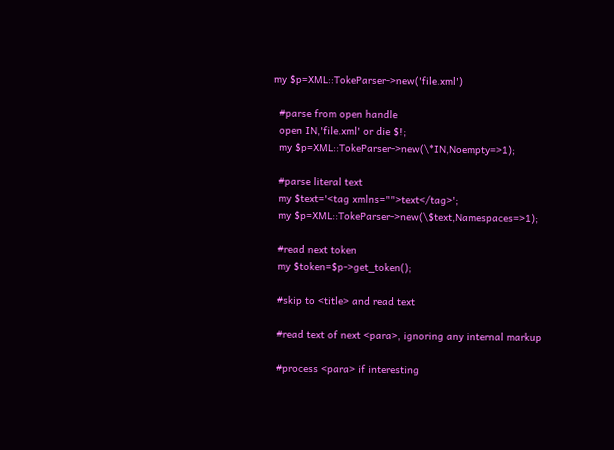my $p=XML::TokeParser->new('file.xml')

  #parse from open handle
  open IN,'file.xml' or die $!;
  my $p=XML::TokeParser->new(\*IN,Noempty=>1);

  #parse literal text
  my $text='<tag xmlns="">text</tag>';
  my $p=XML::TokeParser->new(\$text,Namespaces=>1);

  #read next token
  my $token=$p->get_token();

  #skip to <title> and read text

  #read text of next <para>, ignoring any internal markup

  #process <para> if interesting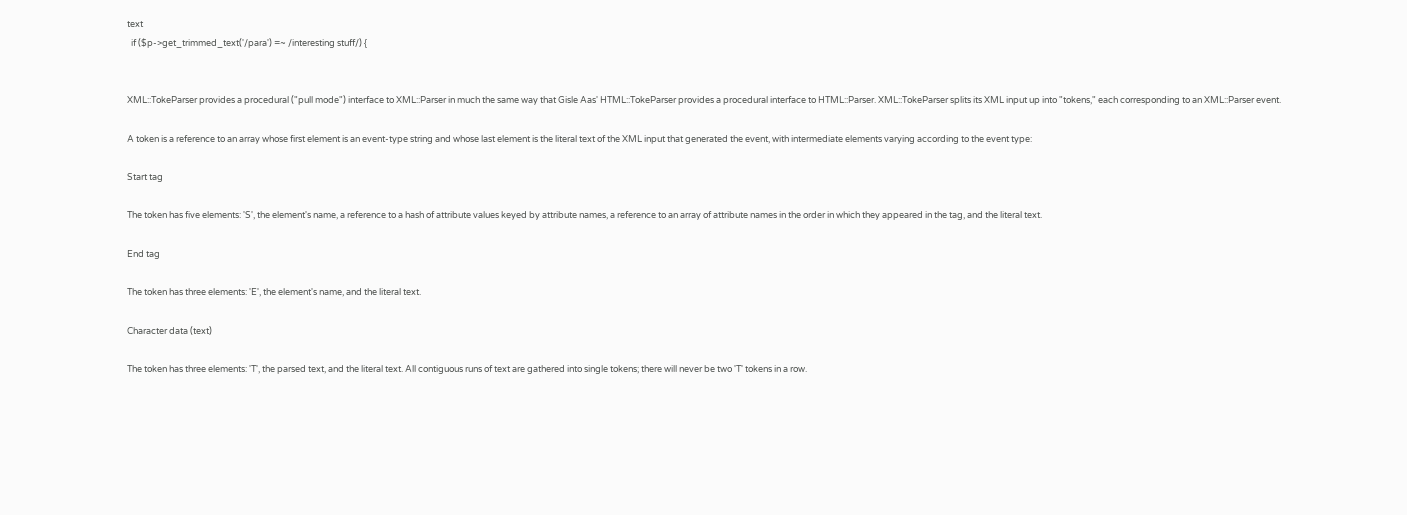text
  if ($p->get_trimmed_text('/para') =~ /interesting stuff/) {


XML::TokeParser provides a procedural ("pull mode") interface to XML::Parser in much the same way that Gisle Aas' HTML::TokeParser provides a procedural interface to HTML::Parser. XML::TokeParser splits its XML input up into "tokens," each corresponding to an XML::Parser event.

A token is a reference to an array whose first element is an event-type string and whose last element is the literal text of the XML input that generated the event, with intermediate elements varying according to the event type:

Start tag

The token has five elements: 'S', the element's name, a reference to a hash of attribute values keyed by attribute names, a reference to an array of attribute names in the order in which they appeared in the tag, and the literal text.

End tag

The token has three elements: 'E', the element's name, and the literal text.

Character data (text)

The token has three elements: 'T', the parsed text, and the literal text. All contiguous runs of text are gathered into single tokens; there will never be two 'T' tokens in a row.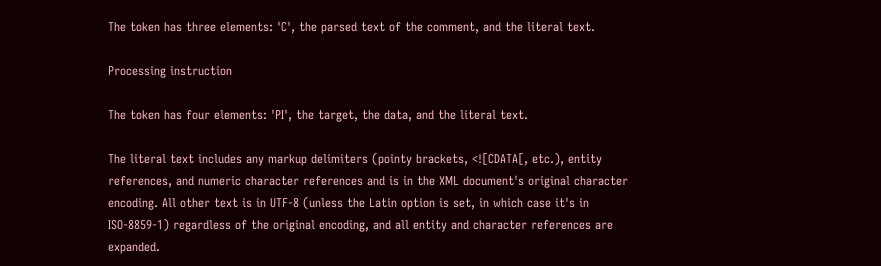The token has three elements: 'C', the parsed text of the comment, and the literal text.

Processing instruction

The token has four elements: 'PI', the target, the data, and the literal text.

The literal text includes any markup delimiters (pointy brackets, <![CDATA[, etc.), entity references, and numeric character references and is in the XML document's original character encoding. All other text is in UTF-8 (unless the Latin option is set, in which case it's in ISO-8859-1) regardless of the original encoding, and all entity and character references are expanded.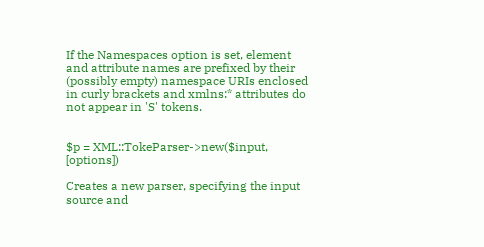If the Namespaces option is set, element and attribute names are prefixed by their (possibly empty) namespace URIs enclosed in curly brackets and xmlns:* attributes do not appear in 'S' tokens.


$p = XML::TokeParser->new($input, [options])

Creates a new parser, specifying the input source and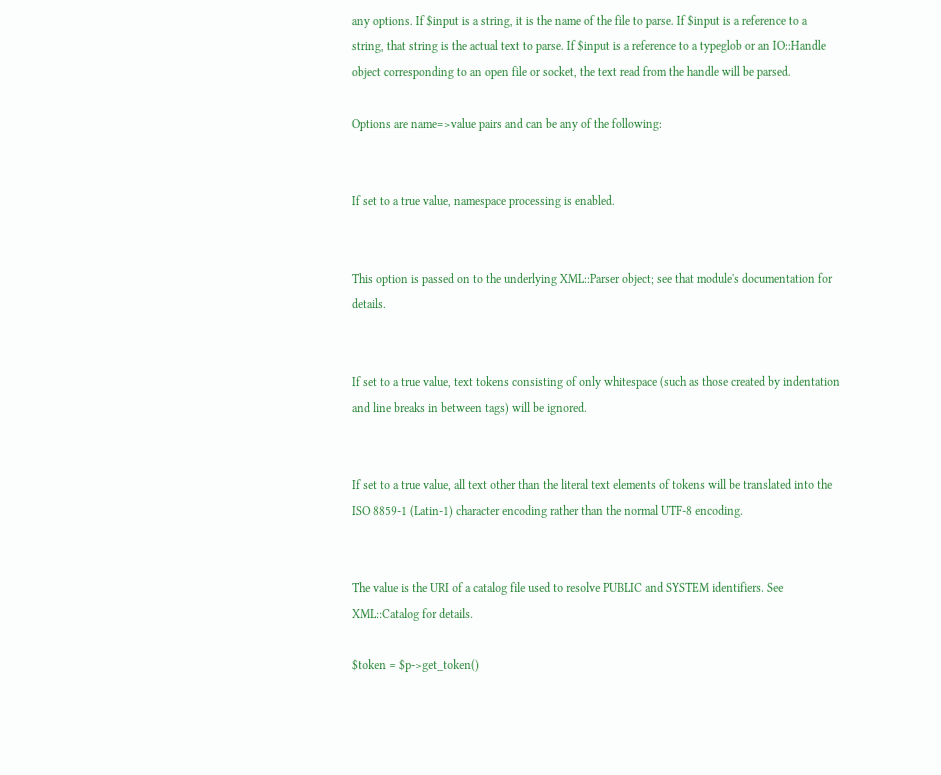any options. If $input is a string, it is the name of the file to parse. If $input is a reference to a string, that string is the actual text to parse. If $input is a reference to a typeglob or an IO::Handle object corresponding to an open file or socket, the text read from the handle will be parsed.

Options are name=>value pairs and can be any of the following:


If set to a true value, namespace processing is enabled.


This option is passed on to the underlying XML::Parser object; see that module's documentation for details.


If set to a true value, text tokens consisting of only whitespace (such as those created by indentation and line breaks in between tags) will be ignored.


If set to a true value, all text other than the literal text elements of tokens will be translated into the ISO 8859-1 (Latin-1) character encoding rather than the normal UTF-8 encoding.


The value is the URI of a catalog file used to resolve PUBLIC and SYSTEM identifiers. See XML::Catalog for details.

$token = $p->get_token()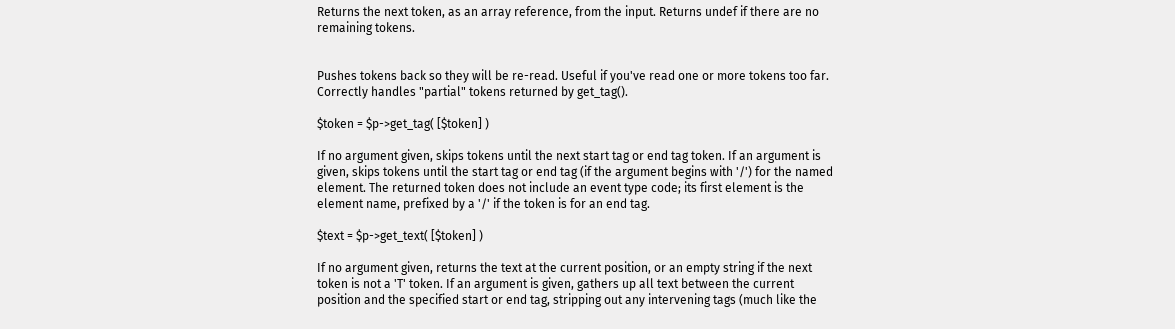Returns the next token, as an array reference, from the input. Returns undef if there are no remaining tokens.


Pushes tokens back so they will be re-read. Useful if you've read one or more tokens too far. Correctly handles "partial" tokens returned by get_tag().

$token = $p->get_tag( [$token] )

If no argument given, skips tokens until the next start tag or end tag token. If an argument is given, skips tokens until the start tag or end tag (if the argument begins with '/') for the named element. The returned token does not include an event type code; its first element is the element name, prefixed by a '/' if the token is for an end tag.

$text = $p->get_text( [$token] )

If no argument given, returns the text at the current position, or an empty string if the next token is not a 'T' token. If an argument is given, gathers up all text between the current position and the specified start or end tag, stripping out any intervening tags (much like the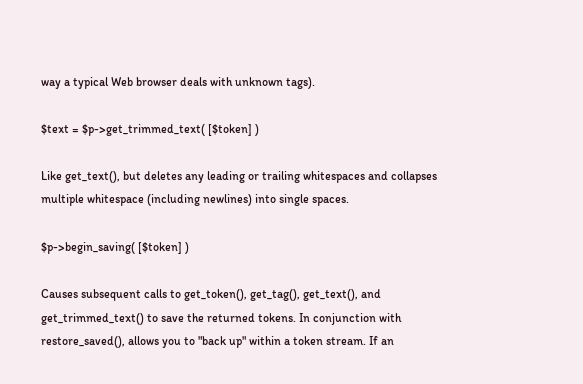way a typical Web browser deals with unknown tags).

$text = $p->get_trimmed_text( [$token] )

Like get_text(), but deletes any leading or trailing whitespaces and collapses multiple whitespace (including newlines) into single spaces.

$p->begin_saving( [$token] )

Causes subsequent calls to get_token(), get_tag(), get_text(), and get_trimmed_text() to save the returned tokens. In conjunction with restore_saved(), allows you to "back up" within a token stream. If an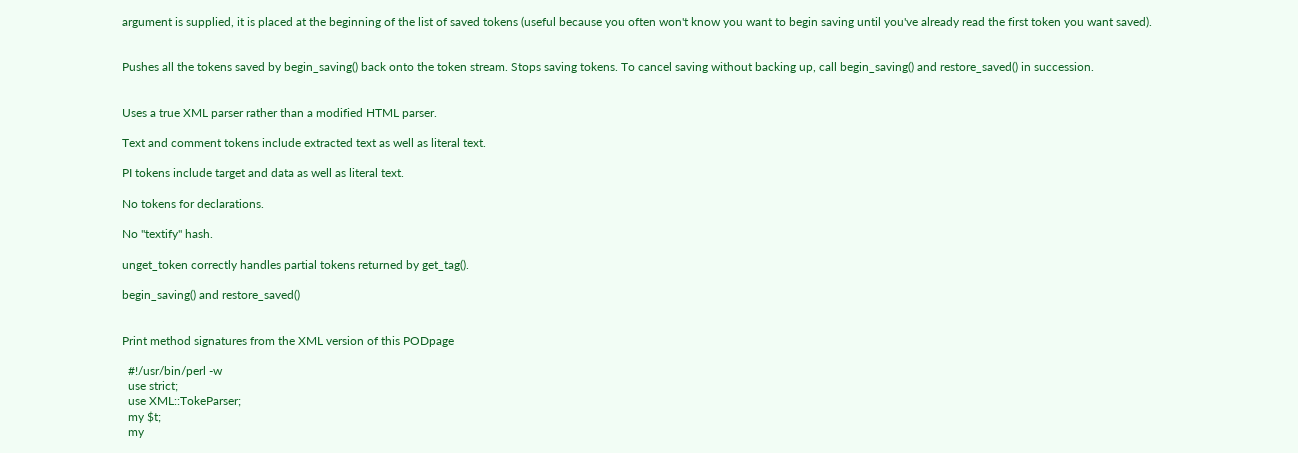argument is supplied, it is placed at the beginning of the list of saved tokens (useful because you often won't know you want to begin saving until you've already read the first token you want saved).


Pushes all the tokens saved by begin_saving() back onto the token stream. Stops saving tokens. To cancel saving without backing up, call begin_saving() and restore_saved() in succession.


Uses a true XML parser rather than a modified HTML parser.

Text and comment tokens include extracted text as well as literal text.

PI tokens include target and data as well as literal text.

No tokens for declarations.

No "textify" hash.

unget_token correctly handles partial tokens returned by get_tag().

begin_saving() and restore_saved()


Print method signatures from the XML version of this PODpage

  #!/usr/bin/perl -w
  use strict;
  use XML::TokeParser;
  my $t;
  my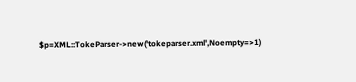$p=XML::TokeParser->new('tokeparser.xml',Noempty=>1)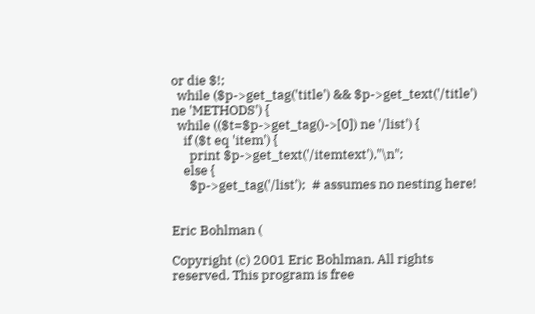or die $!;
  while ($p->get_tag('title') && $p->get_text('/title') ne 'METHODS') {
  while (($t=$p->get_tag()->[0]) ne '/list') {
    if ($t eq 'item') {
      print $p->get_text('/itemtext'),"\n";
    else {
      $p->get_tag('/list');  # assumes no nesting here!


Eric Bohlman (

Copyright (c) 2001 Eric Bohlman. All rights reserved. This program is free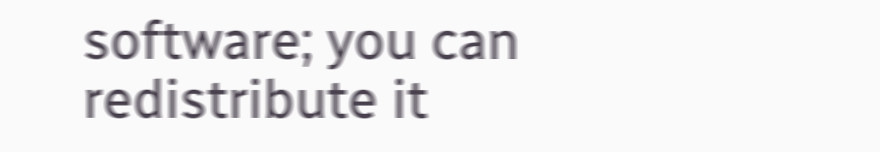software; you can redistribute it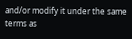and/or modify it under the same terms as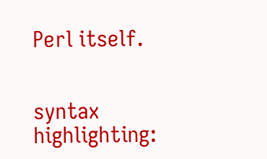Perl itself.


syntax highlighting: